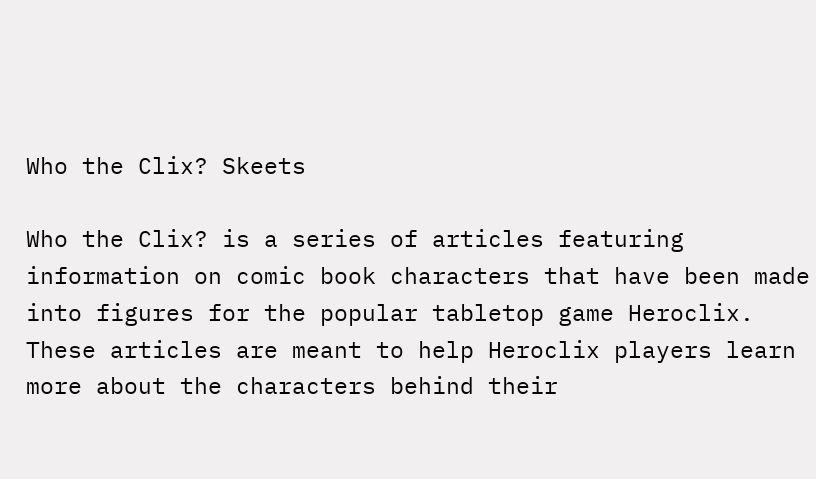Who the Clix? Skeets

Who the Clix? is a series of articles featuring information on comic book characters that have been made into figures for the popular tabletop game Heroclix. These articles are meant to help Heroclix players learn more about the characters behind their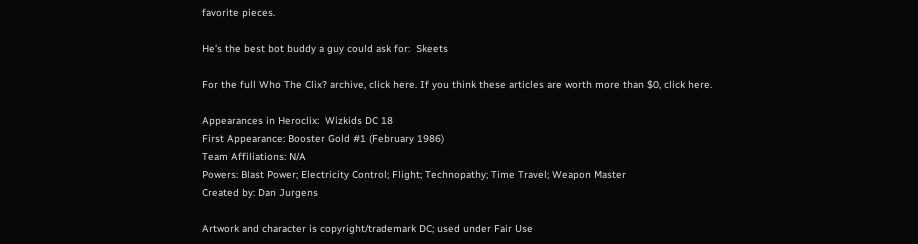favorite pieces.

He’s the best bot buddy a guy could ask for:  Skeets

For the full Who The Clix? archive, click here. If you think these articles are worth more than $0, click here.

Appearances in Heroclix:  Wizkids DC 18
First Appearance: Booster Gold #1 (February 1986)
Team Affiliations: N/A
Powers: Blast Power; Electricity Control; Flight; Technopathy; Time Travel; Weapon Master
Created by: Dan Jurgens

Artwork and character is copyright/trademark DC; used under Fair Use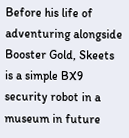Before his life of adventuring alongside Booster Gold, Skeets is a simple BX9 security robot in a museum in future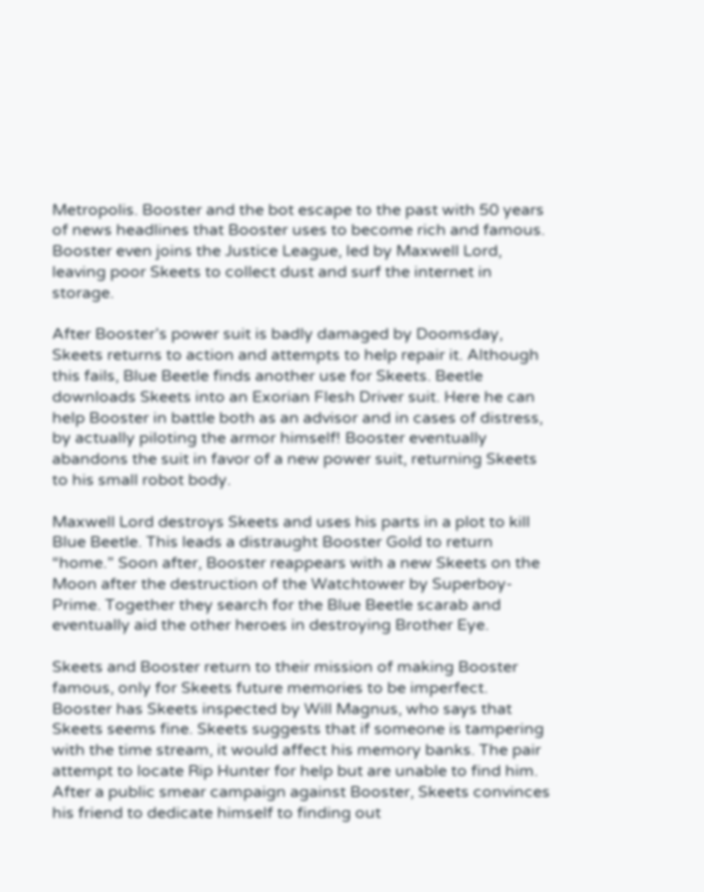Metropolis. Booster and the bot escape to the past with 50 years of news headlines that Booster uses to become rich and famous. Booster even joins the Justice League, led by Maxwell Lord, leaving poor Skeets to collect dust and surf the internet in storage.

After Booster’s power suit is badly damaged by Doomsday, Skeets returns to action and attempts to help repair it. Although this fails, Blue Beetle finds another use for Skeets. Beetle downloads Skeets into an Exorian Flesh Driver suit. Here he can help Booster in battle both as an advisor and in cases of distress, by actually piloting the armor himself! Booster eventually abandons the suit in favor of a new power suit, returning Skeets to his small robot body.

Maxwell Lord destroys Skeets and uses his parts in a plot to kill Blue Beetle. This leads a distraught Booster Gold to return “home.” Soon after, Booster reappears with a new Skeets on the Moon after the destruction of the Watchtower by Superboy-Prime. Together they search for the Blue Beetle scarab and eventually aid the other heroes in destroying Brother Eye.

Skeets and Booster return to their mission of making Booster famous, only for Skeets future memories to be imperfect. Booster has Skeets inspected by Will Magnus, who says that Skeets seems fine. Skeets suggests that if someone is tampering with the time stream, it would affect his memory banks. The pair attempt to locate Rip Hunter for help but are unable to find him. After a public smear campaign against Booster, Skeets convinces his friend to dedicate himself to finding out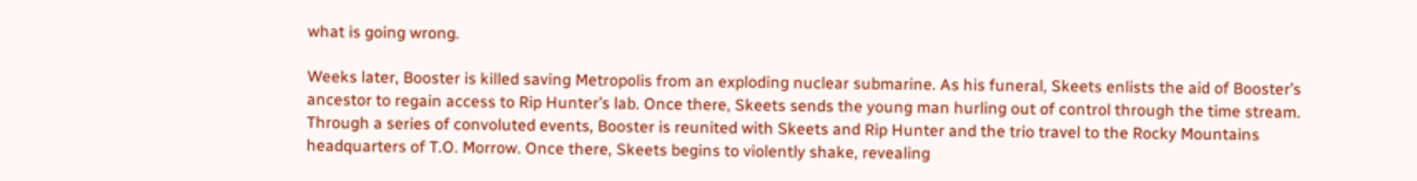what is going wrong.

Weeks later, Booster is killed saving Metropolis from an exploding nuclear submarine. As his funeral, Skeets enlists the aid of Booster’s ancestor to regain access to Rip Hunter’s lab. Once there, Skeets sends the young man hurling out of control through the time stream. Through a series of convoluted events, Booster is reunited with Skeets and Rip Hunter and the trio travel to the Rocky Mountains headquarters of T.O. Morrow. Once there, Skeets begins to violently shake, revealing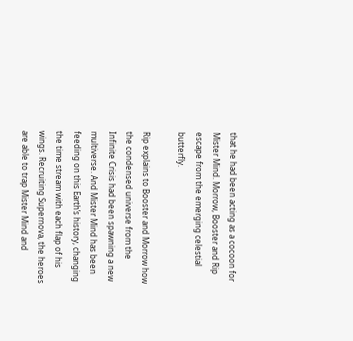that he had been acting as a cocoon for Mister Mind. Morrow, Booster and Rip escape from the emerging celestial butterfly.

Rip explains to Booster and Morrow how the condensed universe from the Infinite Crisis had been spawning a new multiverse. And Mister Mind has been feeding on this Earth’s history, changing the time stream with each flap of his wings. Recruiting Supernova, the heroes are able to trap Mister Mind and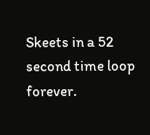Skeets in a 52 second time loop forever.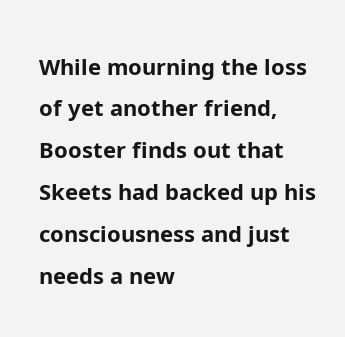While mourning the loss of yet another friend, Booster finds out that Skeets had backed up his consciousness and just needs a new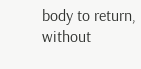body to return, without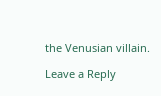the Venusian villain.

Leave a Reply